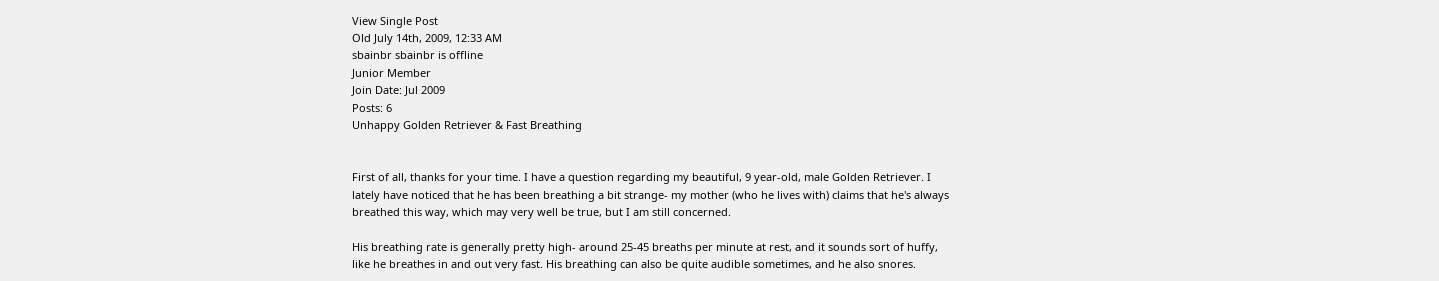View Single Post
Old July 14th, 2009, 12:33 AM
sbainbr sbainbr is offline
Junior Member
Join Date: Jul 2009
Posts: 6
Unhappy Golden Retriever & Fast Breathing


First of all, thanks for your time. I have a question regarding my beautiful, 9 year-old, male Golden Retriever. I lately have noticed that he has been breathing a bit strange- my mother (who he lives with) claims that he's always breathed this way, which may very well be true, but I am still concerned.

His breathing rate is generally pretty high- around 25-45 breaths per minute at rest, and it sounds sort of huffy, like he breathes in and out very fast. His breathing can also be quite audible sometimes, and he also snores.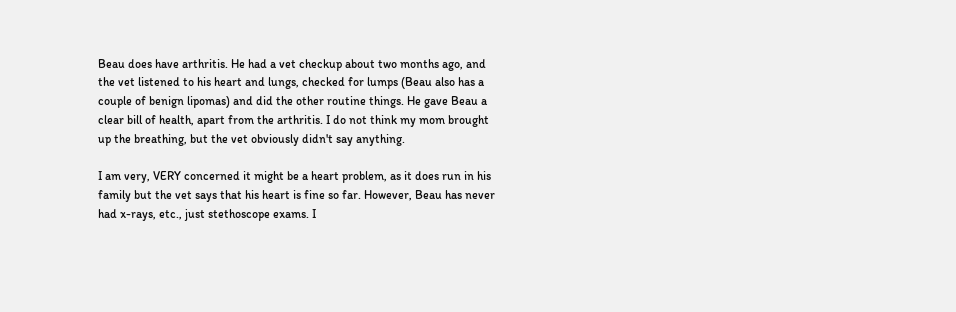Beau does have arthritis. He had a vet checkup about two months ago, and the vet listened to his heart and lungs, checked for lumps (Beau also has a couple of benign lipomas) and did the other routine things. He gave Beau a clear bill of health, apart from the arthritis. I do not think my mom brought up the breathing, but the vet obviously didn't say anything.

I am very, VERY concerned it might be a heart problem, as it does run in his family but the vet says that his heart is fine so far. However, Beau has never had x-rays, etc., just stethoscope exams. I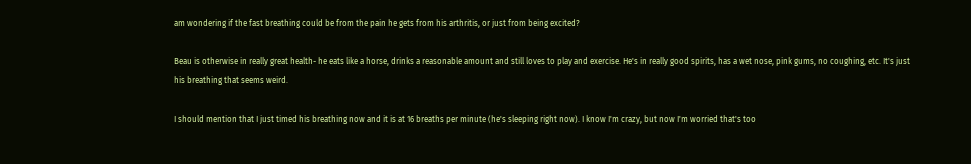am wondering if the fast breathing could be from the pain he gets from his arthritis, or just from being excited?

Beau is otherwise in really great health- he eats like a horse, drinks a reasonable amount and still loves to play and exercise. He's in really good spirits, has a wet nose, pink gums, no coughing, etc. It's just his breathing that seems weird.

I should mention that I just timed his breathing now and it is at 16 breaths per minute (he's sleeping right now). I know I'm crazy, but now I'm worried that's too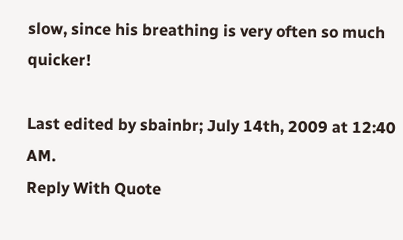slow, since his breathing is very often so much quicker!

Last edited by sbainbr; July 14th, 2009 at 12:40 AM.
Reply With Quote